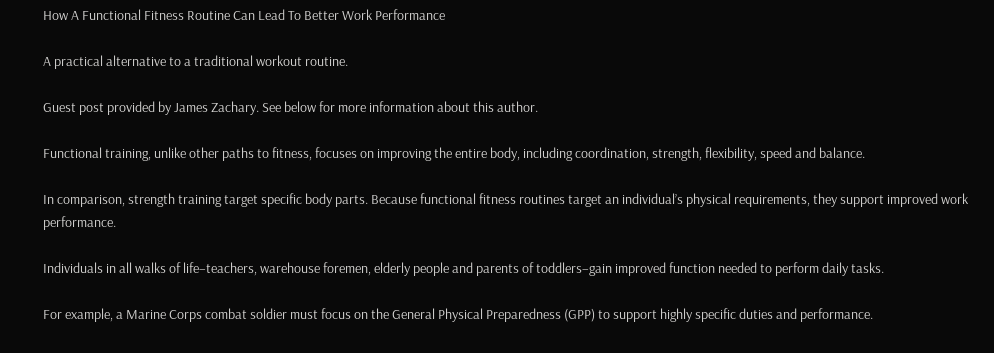How A Functional Fitness Routine Can Lead To Better Work Performance

A practical alternative to a traditional workout routine.

Guest post provided by James Zachary. See below for more information about this author.

Functional training, unlike other paths to fitness, focuses on improving the entire body, including coordination, strength, flexibility, speed and balance.

In comparison, strength training target specific body parts. Because functional fitness routines target an individual’s physical requirements, they support improved work performance.

Individuals in all walks of life–teachers, warehouse foremen, elderly people and parents of toddlers–gain improved function needed to perform daily tasks.

For example, a Marine Corps combat soldier must focus on the General Physical Preparedness (GPP) to support highly specific duties and performance.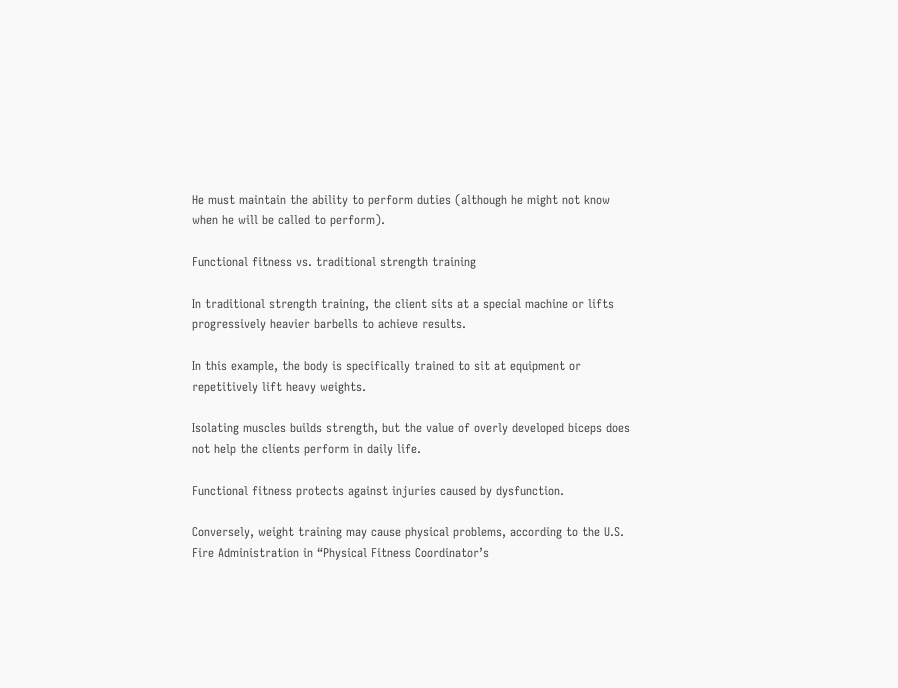He must maintain the ability to perform duties (although he might not know when he will be called to perform).

Functional fitness vs. traditional strength training

In traditional strength training, the client sits at a special machine or lifts progressively heavier barbells to achieve results.

In this example, the body is specifically trained to sit at equipment or repetitively lift heavy weights.

Isolating muscles builds strength, but the value of overly developed biceps does not help the clients perform in daily life.

Functional fitness protects against injuries caused by dysfunction.

Conversely, weight training may cause physical problems, according to the U.S. Fire Administration in “Physical Fitness Coordinator’s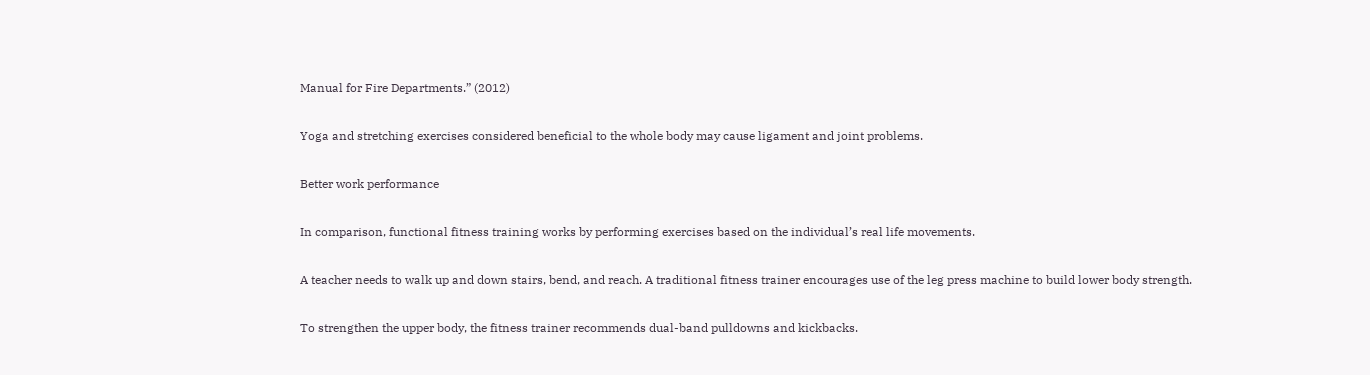Manual for Fire Departments.” (2012)

Yoga and stretching exercises considered beneficial to the whole body may cause ligament and joint problems.

Better work performance

In comparison, functional fitness training works by performing exercises based on the individual’s real life movements.

A teacher needs to walk up and down stairs, bend, and reach. A traditional fitness trainer encourages use of the leg press machine to build lower body strength.

To strengthen the upper body, the fitness trainer recommends dual-band pulldowns and kickbacks.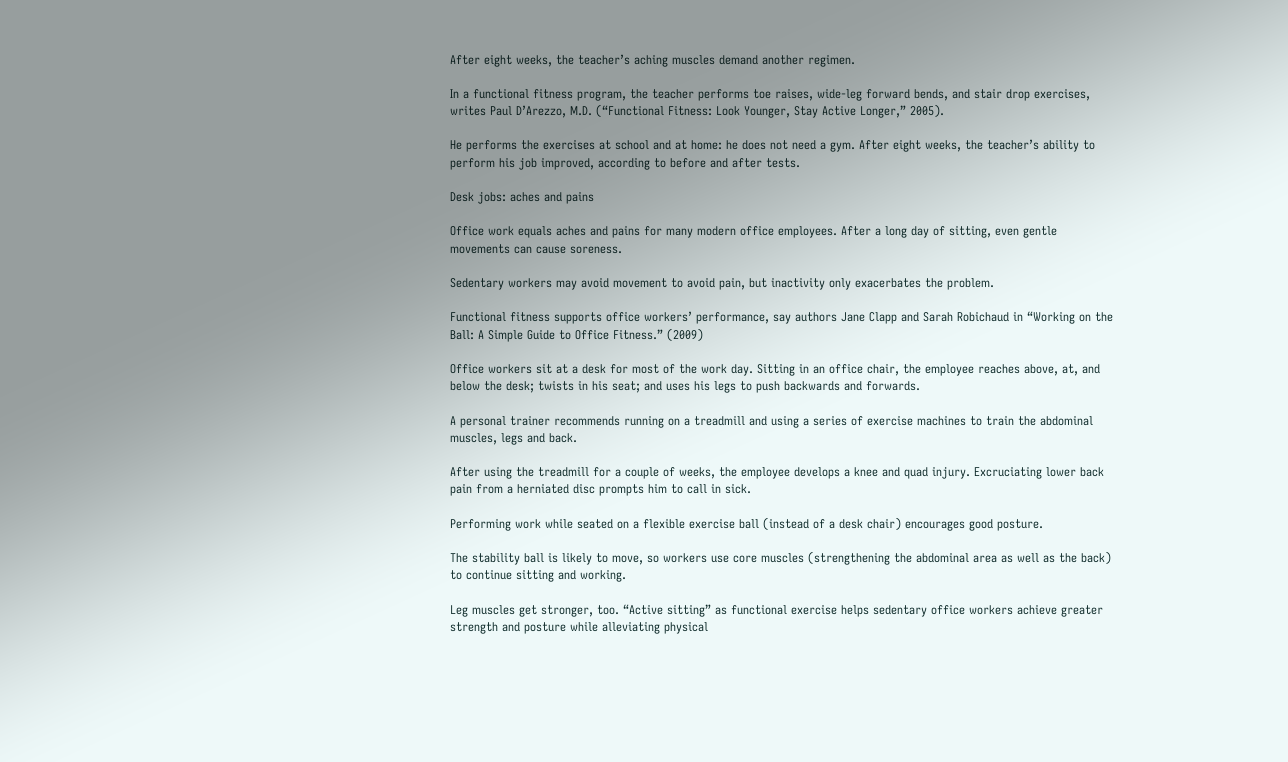After eight weeks, the teacher’s aching muscles demand another regimen.

In a functional fitness program, the teacher performs toe raises, wide-leg forward bends, and stair drop exercises, writes Paul D’Arezzo, M.D. (“Functional Fitness: Look Younger, Stay Active Longer,” 2005).

He performs the exercises at school and at home: he does not need a gym. After eight weeks, the teacher’s ability to perform his job improved, according to before and after tests.

Desk jobs: aches and pains

Office work equals aches and pains for many modern office employees. After a long day of sitting, even gentle movements can cause soreness.

Sedentary workers may avoid movement to avoid pain, but inactivity only exacerbates the problem.

Functional fitness supports office workers’ performance, say authors Jane Clapp and Sarah Robichaud in “Working on the Ball: A Simple Guide to Office Fitness.” (2009)

Office workers sit at a desk for most of the work day. Sitting in an office chair, the employee reaches above, at, and below the desk; twists in his seat; and uses his legs to push backwards and forwards.

A personal trainer recommends running on a treadmill and using a series of exercise machines to train the abdominal muscles, legs and back.

After using the treadmill for a couple of weeks, the employee develops a knee and quad injury. Excruciating lower back pain from a herniated disc prompts him to call in sick.

Performing work while seated on a flexible exercise ball (instead of a desk chair) encourages good posture.

The stability ball is likely to move, so workers use core muscles (strengthening the abdominal area as well as the back) to continue sitting and working.

Leg muscles get stronger, too. “Active sitting” as functional exercise helps sedentary office workers achieve greater strength and posture while alleviating physical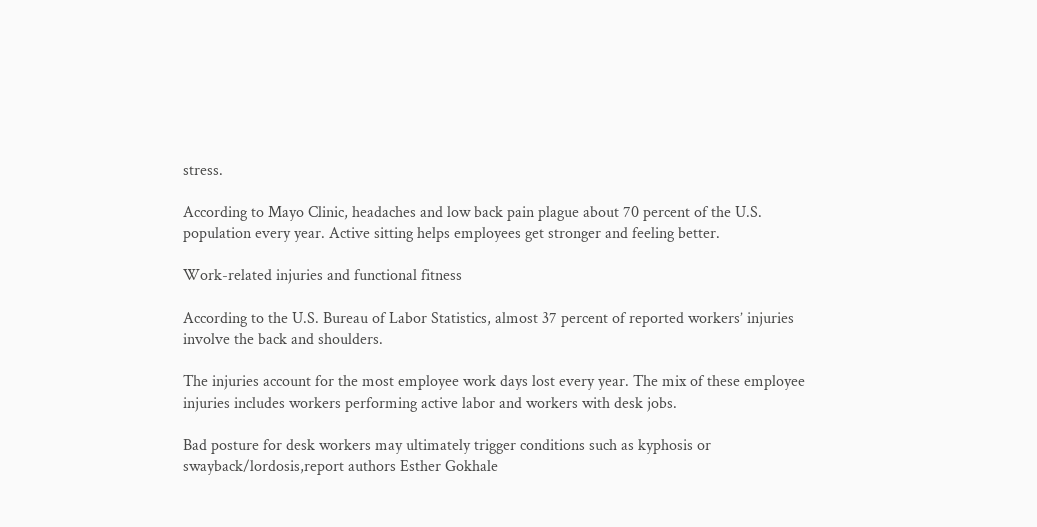stress.

According to Mayo Clinic, headaches and low back pain plague about 70 percent of the U.S. population every year. Active sitting helps employees get stronger and feeling better.

Work-related injuries and functional fitness

According to the U.S. Bureau of Labor Statistics, almost 37 percent of reported workers’ injuries involve the back and shoulders.

The injuries account for the most employee work days lost every year. The mix of these employee injuries includes workers performing active labor and workers with desk jobs.

Bad posture for desk workers may ultimately trigger conditions such as kyphosis or swayback/lordosis,report authors Esther Gokhale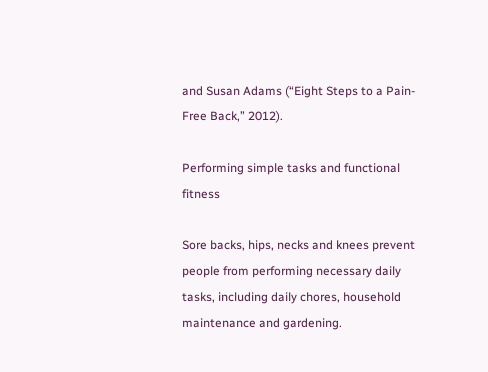and Susan Adams (“Eight Steps to a Pain-Free Back,” 2012).

Performing simple tasks and functional fitness

Sore backs, hips, necks and knees prevent people from performing necessary daily tasks, including daily chores, household maintenance and gardening.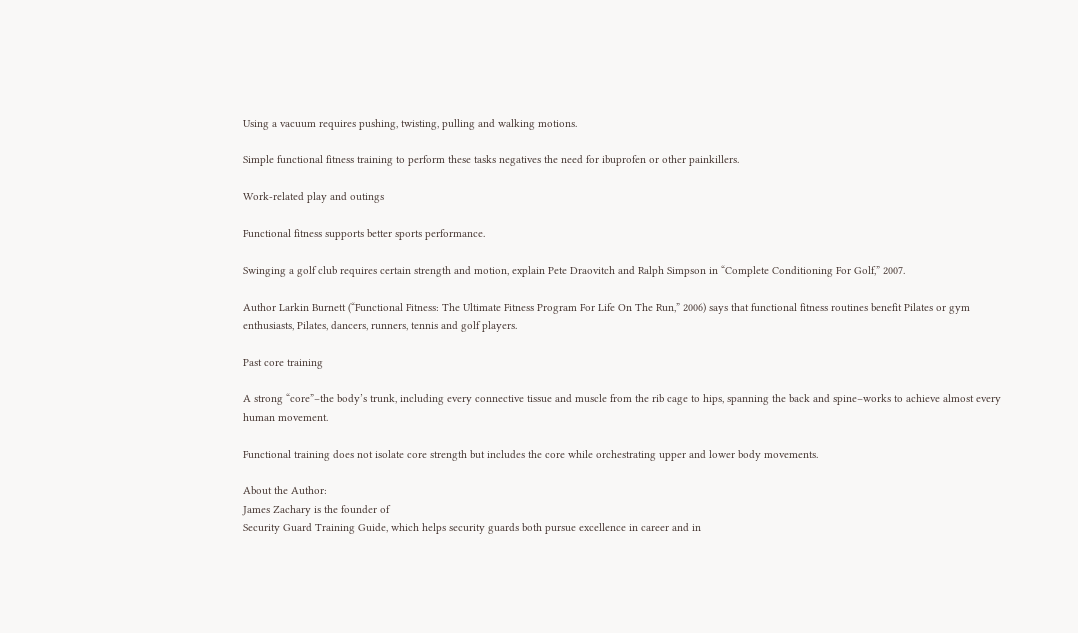Using a vacuum requires pushing, twisting, pulling and walking motions.

Simple functional fitness training to perform these tasks negatives the need for ibuprofen or other painkillers.

Work-related play and outings

Functional fitness supports better sports performance.

Swinging a golf club requires certain strength and motion, explain Pete Draovitch and Ralph Simpson in “Complete Conditioning For Golf,” 2007.

Author Larkin Burnett (“Functional Fitness: The Ultimate Fitness Program For Life On The Run,” 2006) says that functional fitness routines benefit Pilates or gym enthusiasts, Pilates, dancers, runners, tennis and golf players.

Past core training

A strong “core”–the body’s trunk, including every connective tissue and muscle from the rib cage to hips, spanning the back and spine–works to achieve almost every human movement.

Functional training does not isolate core strength but includes the core while orchestrating upper and lower body movements.

About the Author:
James Zachary is the founder of
Security Guard Training Guide, which helps security guards both pursue excellence in career and in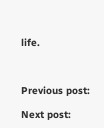life.



Previous post:

Next post: